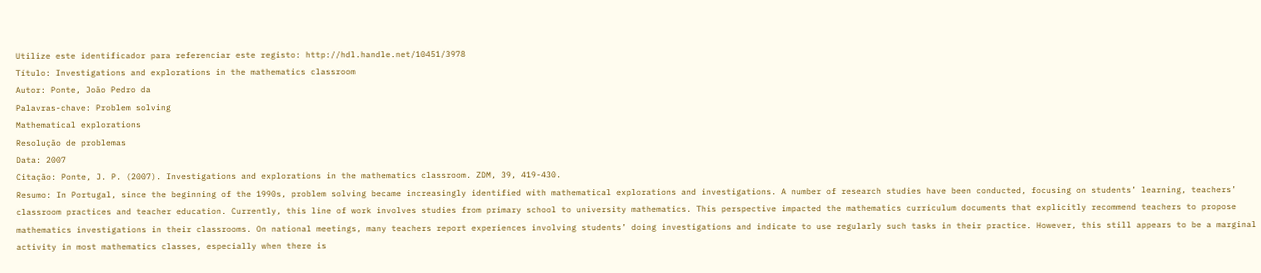Utilize este identificador para referenciar este registo: http://hdl.handle.net/10451/3978
Título: Investigations and explorations in the mathematics classroom
Autor: Ponte, João Pedro da
Palavras-chave: Problem solving
Mathematical explorations
Resolução de problemas
Data: 2007
Citação: Ponte, J. P. (2007). Investigations and explorations in the mathematics classroom. ZDM, 39, 419-430.
Resumo: In Portugal, since the beginning of the 1990s, problem solving became increasingly identified with mathematical explorations and investigations. A number of research studies have been conducted, focusing on students’ learning, teachers’ classroom practices and teacher education. Currently, this line of work involves studies from primary school to university mathematics. This perspective impacted the mathematics curriculum documents that explicitly recommend teachers to propose mathematics investigations in their classrooms. On national meetings, many teachers report experiences involving students’ doing investigations and indicate to use regularly such tasks in their practice. However, this still appears to be a marginal activity in most mathematics classes, especially when there is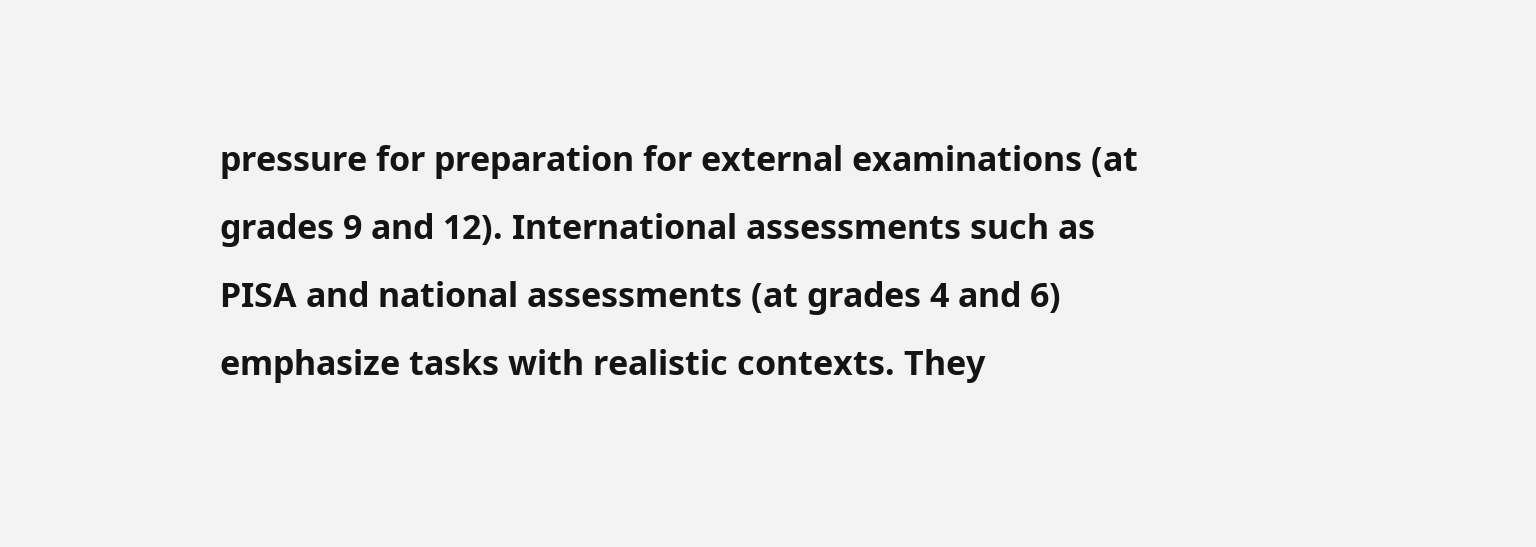pressure for preparation for external examinations (at grades 9 and 12). International assessments such as PISA and national assessments (at grades 4 and 6) emphasize tasks with realistic contexts. They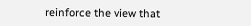reinforce the view that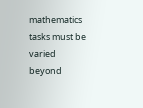mathematics tasks must be varied beyond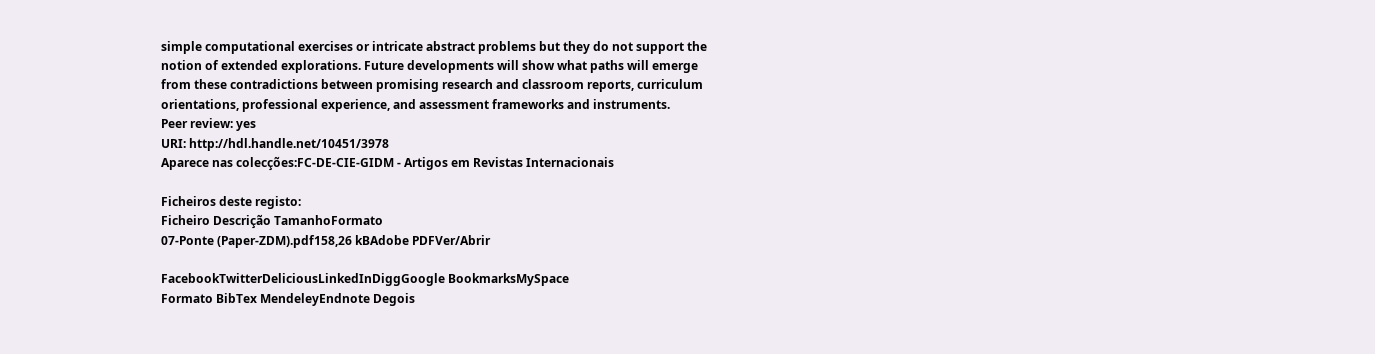simple computational exercises or intricate abstract problems but they do not support the notion of extended explorations. Future developments will show what paths will emerge from these contradictions between promising research and classroom reports, curriculum orientations, professional experience, and assessment frameworks and instruments.
Peer review: yes
URI: http://hdl.handle.net/10451/3978
Aparece nas colecções:FC-DE-CIE-GIDM - Artigos em Revistas Internacionais

Ficheiros deste registo:
Ficheiro Descrição TamanhoFormato
07-Ponte (Paper-ZDM).pdf158,26 kBAdobe PDFVer/Abrir

FacebookTwitterDeliciousLinkedInDiggGoogle BookmarksMySpace
Formato BibTex MendeleyEndnote Degois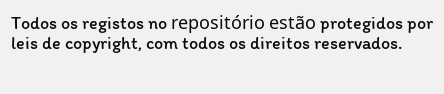Todos os registos no repositório estão protegidos por leis de copyright, com todos os direitos reservados.